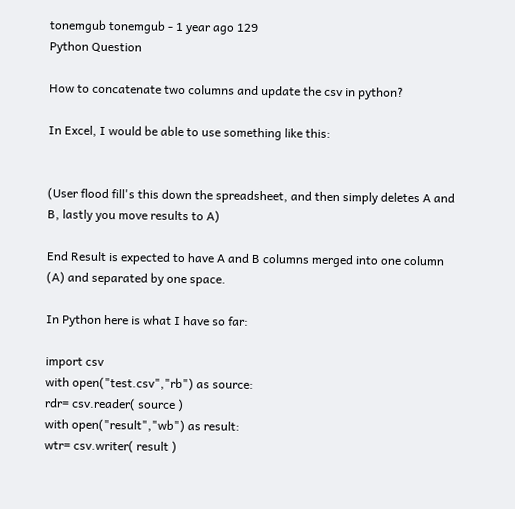tonemgub tonemgub - 1 year ago 129
Python Question

How to concatenate two columns and update the csv in python?

In Excel, I would be able to use something like this:


(User flood fill's this down the spreadsheet, and then simply deletes A and B, lastly you move results to A)

End Result is expected to have A and B columns merged into one column (A) and separated by one space.

In Python here is what I have so far:

import csv
with open("test.csv","rb") as source:
rdr= csv.reader( source )
with open("result","wb") as result:
wtr= csv.writer( result )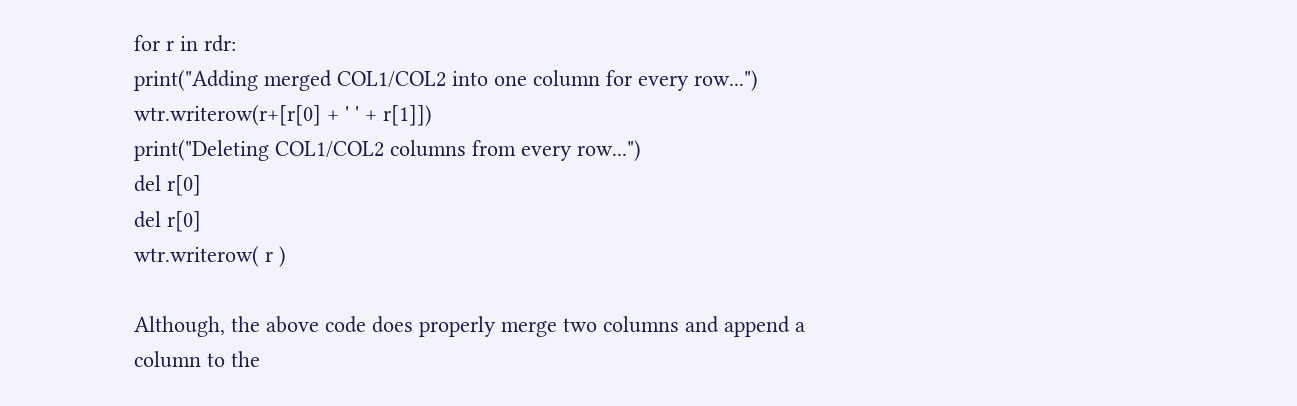for r in rdr:
print("Adding merged COL1/COL2 into one column for every row...")
wtr.writerow(r+[r[0] + ' ' + r[1]])
print("Deleting COL1/COL2 columns from every row...")
del r[0]
del r[0]
wtr.writerow( r )

Although, the above code does properly merge two columns and append a column to the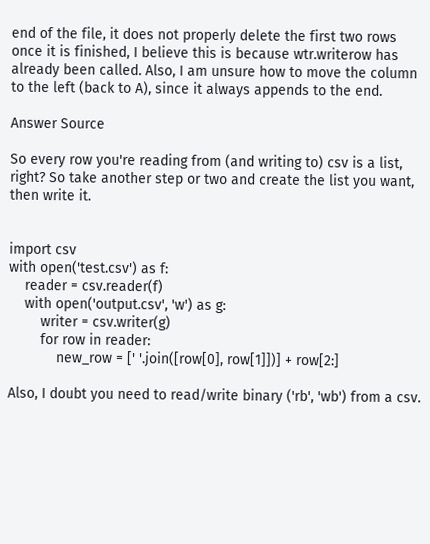end of the file, it does not properly delete the first two rows once it is finished, I believe this is because wtr.writerow has already been called. Also, I am unsure how to move the column to the left (back to A), since it always appends to the end.

Answer Source

So every row you're reading from (and writing to) csv is a list, right? So take another step or two and create the list you want, then write it.


import csv
with open('test.csv') as f:
    reader = csv.reader(f)
    with open('output.csv', 'w') as g:
        writer = csv.writer(g)
        for row in reader:
            new_row = [' '.join([row[0], row[1]])] + row[2:]

Also, I doubt you need to read/write binary ('rb', 'wb') from a csv.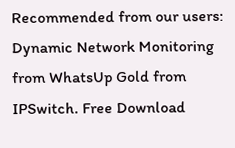Recommended from our users: Dynamic Network Monitoring from WhatsUp Gold from IPSwitch. Free Download